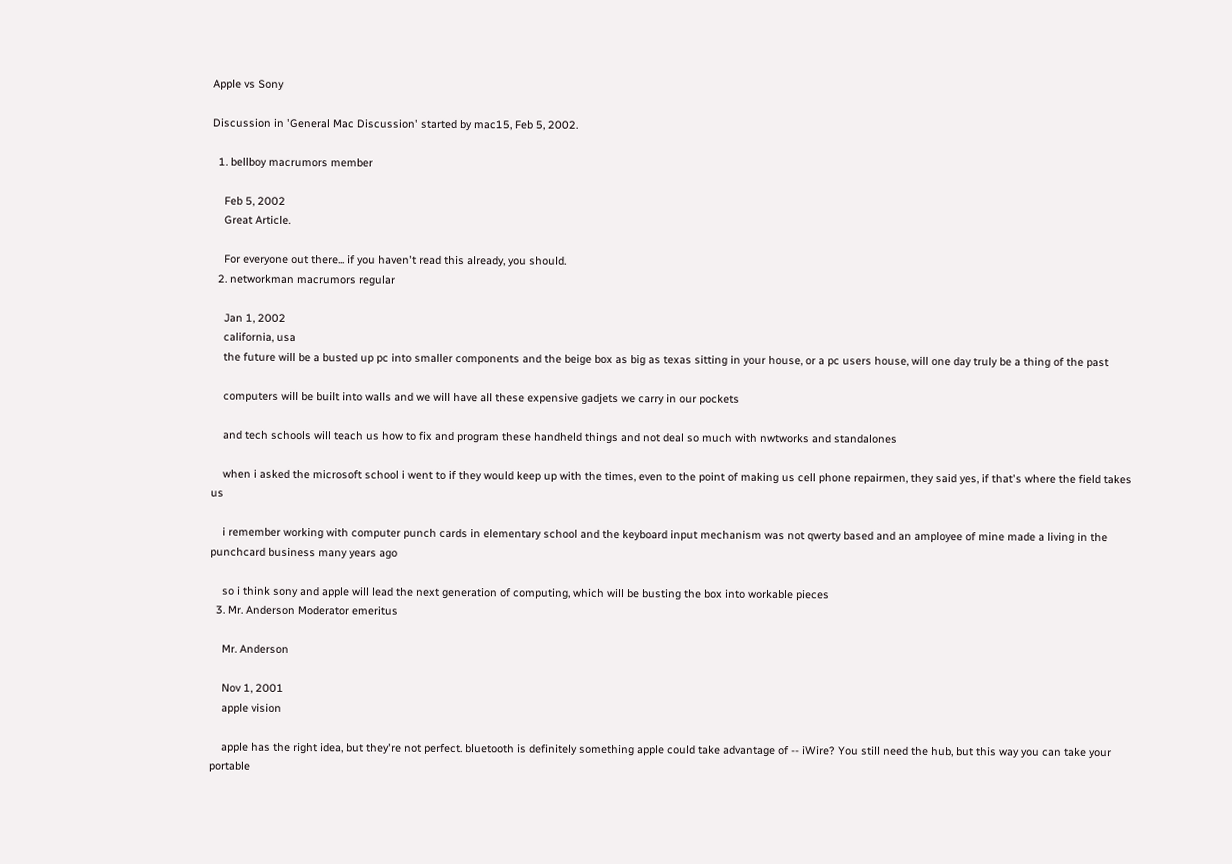Apple vs Sony

Discussion in 'General Mac Discussion' started by mac15, Feb 5, 2002.

  1. bellboy macrumors member

    Feb 5, 2002
    Great Article.

    For everyone out there... if you haven't read this already, you should.
  2. networkman macrumors regular

    Jan 1, 2002
    california, usa
    the future will be a busted up pc into smaller components and the beige box as big as texas sitting in your house, or a pc users house, will one day truly be a thing of the past

    computers will be built into walls and we will have all these expensive gadjets we carry in our pockets

    and tech schools will teach us how to fix and program these handheld things and not deal so much with nwtworks and standalones

    when i asked the microsoft school i went to if they would keep up with the times, even to the point of making us cell phone repairmen, they said yes, if that's where the field takes us

    i remember working with computer punch cards in elementary school and the keyboard input mechanism was not qwerty based and an amployee of mine made a living in the punchcard business many years ago

    so i think sony and apple will lead the next generation of computing, which will be busting the box into workable pieces
  3. Mr. Anderson Moderator emeritus

    Mr. Anderson

    Nov 1, 2001
    apple vision

    apple has the right idea, but they're not perfect. bluetooth is definitely something apple could take advantage of -- iWire? You still need the hub, but this way you can take your portable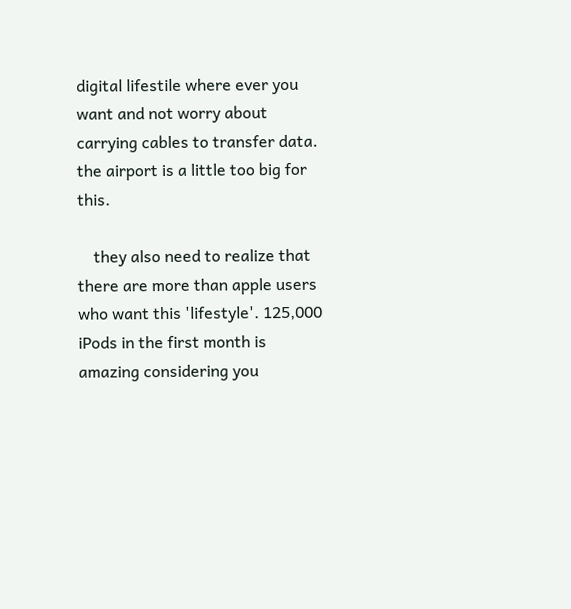digital lifestile where ever you want and not worry about carrying cables to transfer data. the airport is a little too big for this.

    they also need to realize that there are more than apple users who want this 'lifestyle'. 125,000 iPods in the first month is amazing considering you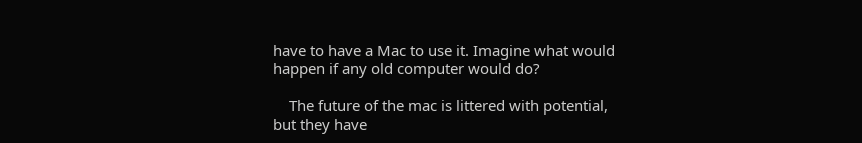have to have a Mac to use it. Imagine what would happen if any old computer would do?

    The future of the mac is littered with potential, but they have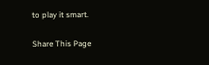to play it smart.

Share This Page